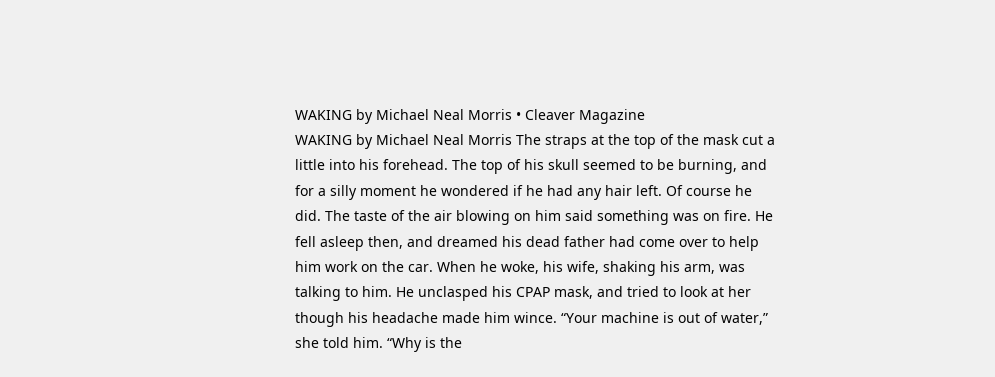WAKING by Michael Neal Morris • Cleaver Magazine
WAKING by Michael Neal Morris The straps at the top of the mask cut a little into his forehead. The top of his skull seemed to be burning, and for a silly moment he wondered if he had any hair left. Of course he did. The taste of the air blowing on him said something was on fire. He fell asleep then, and dreamed his dead father had come over to help him work on the car. When he woke, his wife, shaking his arm, was talking to him. He unclasped his CPAP mask, and tried to look at her though his headache made him wince. “Your machine is out of water,” she told him. “Why is the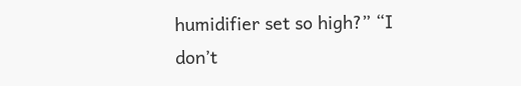humidifier set so high?” “I don’t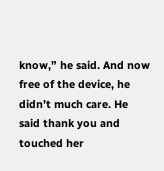know,” he said. And now free of the device, he didn’t much care. He said thank you and touched her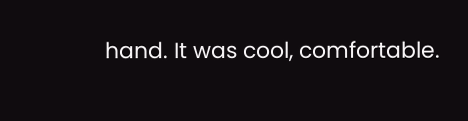hand. It was cool, comfortable.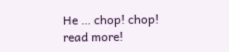He … chop! chop! read more!